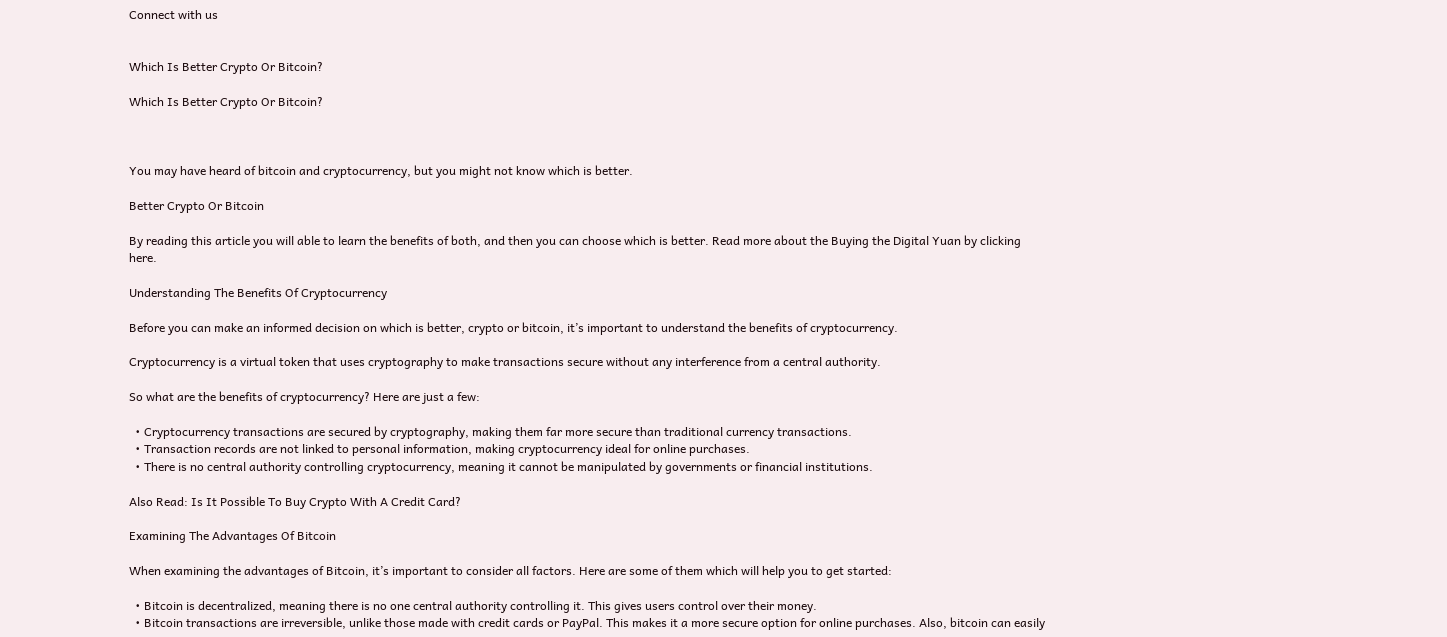Connect with us


Which Is Better Crypto Or Bitcoin?

Which Is Better Crypto Or Bitcoin?



You may have heard of bitcoin and cryptocurrency, but you might not know which is better.

Better Crypto Or Bitcoin

By reading this article you will able to learn the benefits of both, and then you can choose which is better. Read more about the Buying the Digital Yuan by clicking here.

Understanding The Benefits Of Cryptocurrency

Before you can make an informed decision on which is better, crypto or bitcoin, it’s important to understand the benefits of cryptocurrency.

Cryptocurrency is a virtual token that uses cryptography to make transactions secure without any interference from a central authority.

So what are the benefits of cryptocurrency? Here are just a few:

  • Cryptocurrency transactions are secured by cryptography, making them far more secure than traditional currency transactions.
  • Transaction records are not linked to personal information, making cryptocurrency ideal for online purchases.
  • There is no central authority controlling cryptocurrency, meaning it cannot be manipulated by governments or financial institutions.

Also Read: Is It Possible To Buy Crypto With A Credit Card?

Examining The Advantages Of Bitcoin

When examining the advantages of Bitcoin, it’s important to consider all factors. Here are some of them which will help you to get started:

  • Bitcoin is decentralized, meaning there is no one central authority controlling it. This gives users control over their money.
  • Bitcoin transactions are irreversible, unlike those made with credit cards or PayPal. This makes it a more secure option for online purchases. Also, bitcoin can easily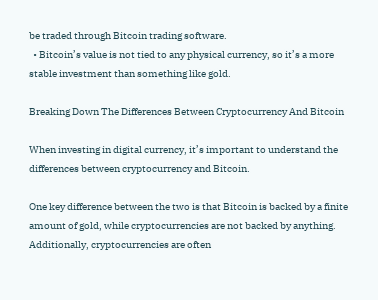be traded through Bitcoin trading software.
  • Bitcoin’s value is not tied to any physical currency, so it’s a more stable investment than something like gold.

Breaking Down The Differences Between Cryptocurrency And Bitcoin

When investing in digital currency, it’s important to understand the differences between cryptocurrency and Bitcoin.

One key difference between the two is that Bitcoin is backed by a finite amount of gold, while cryptocurrencies are not backed by anything. Additionally, cryptocurrencies are often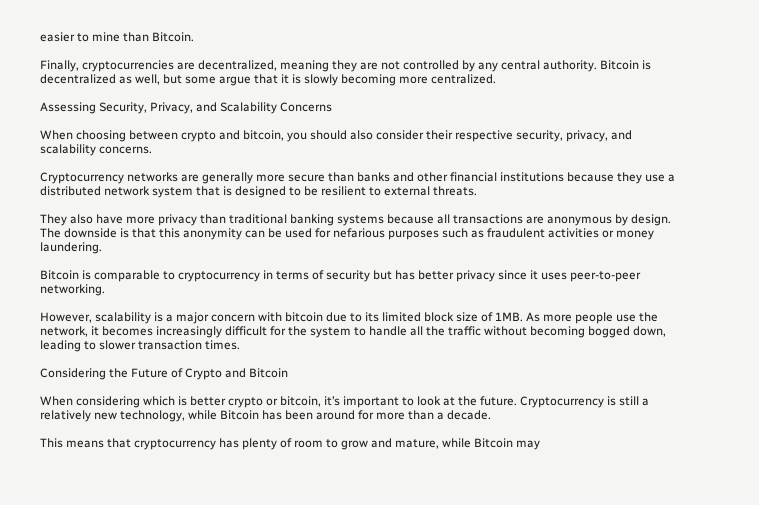easier to mine than Bitcoin.

Finally, cryptocurrencies are decentralized, meaning they are not controlled by any central authority. Bitcoin is decentralized as well, but some argue that it is slowly becoming more centralized.

Assessing Security, Privacy, and Scalability Concerns

When choosing between crypto and bitcoin, you should also consider their respective security, privacy, and scalability concerns.

Cryptocurrency networks are generally more secure than banks and other financial institutions because they use a distributed network system that is designed to be resilient to external threats.

They also have more privacy than traditional banking systems because all transactions are anonymous by design. The downside is that this anonymity can be used for nefarious purposes such as fraudulent activities or money laundering.

Bitcoin is comparable to cryptocurrency in terms of security but has better privacy since it uses peer-to-peer networking.

However, scalability is a major concern with bitcoin due to its limited block size of 1MB. As more people use the network, it becomes increasingly difficult for the system to handle all the traffic without becoming bogged down, leading to slower transaction times.

Considering the Future of Crypto and Bitcoin

When considering which is better crypto or bitcoin, it’s important to look at the future. Cryptocurrency is still a relatively new technology, while Bitcoin has been around for more than a decade.

This means that cryptocurrency has plenty of room to grow and mature, while Bitcoin may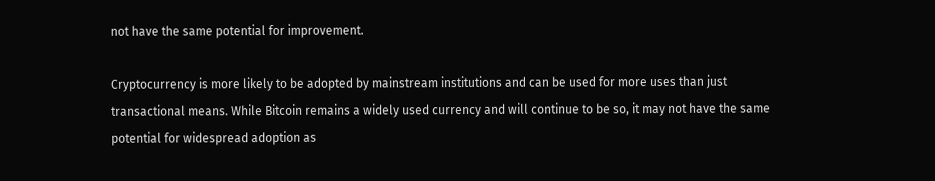not have the same potential for improvement.

Cryptocurrency is more likely to be adopted by mainstream institutions and can be used for more uses than just transactional means. While Bitcoin remains a widely used currency and will continue to be so, it may not have the same potential for widespread adoption as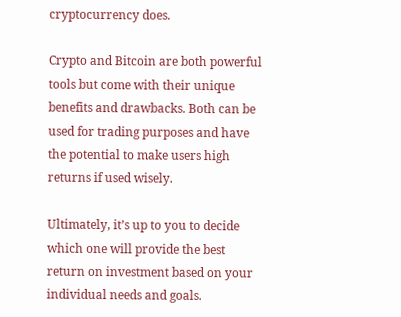cryptocurrency does.

Crypto and Bitcoin are both powerful tools but come with their unique benefits and drawbacks. Both can be used for trading purposes and have the potential to make users high returns if used wisely.

Ultimately, it’s up to you to decide which one will provide the best return on investment based on your individual needs and goals.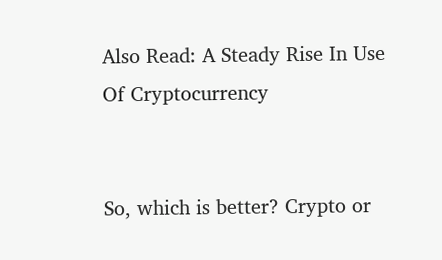Also Read: A Steady Rise In Use Of Cryptocurrency


So, which is better? Crypto or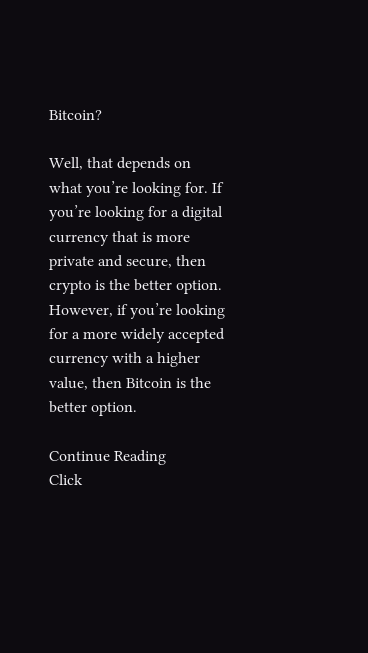Bitcoin?

Well, that depends on what you’re looking for. If you’re looking for a digital currency that is more private and secure, then crypto is the better option. However, if you’re looking for a more widely accepted currency with a higher value, then Bitcoin is the better option.

Continue Reading
Click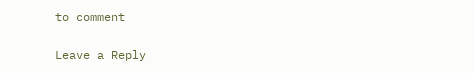to comment

Leave a Reply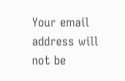Your email address will not be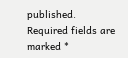published. Required fields are marked *